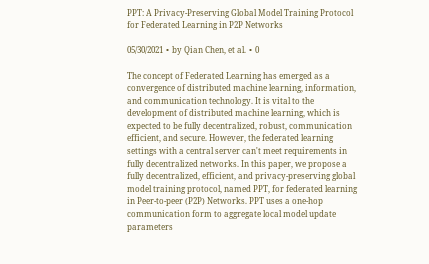PPT: A Privacy-Preserving Global Model Training Protocol for Federated Learning in P2P Networks

05/30/2021 ∙ by Qian Chen, et al. ∙ 0

The concept of Federated Learning has emerged as a convergence of distributed machine learning, information, and communication technology. It is vital to the development of distributed machine learning, which is expected to be fully decentralized, robust, communication efficient, and secure. However, the federated learning settings with a central server can't meet requirements in fully decentralized networks. In this paper, we propose a fully decentralized, efficient, and privacy-preserving global model training protocol, named PPT, for federated learning in Peer-to-peer (P2P) Networks. PPT uses a one-hop communication form to aggregate local model update parameters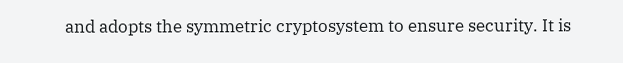and adopts the symmetric cryptosystem to ensure security. It is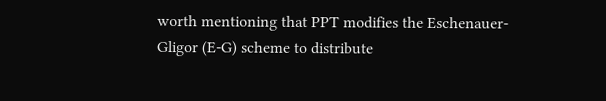worth mentioning that PPT modifies the Eschenauer-Gligor (E-G) scheme to distribute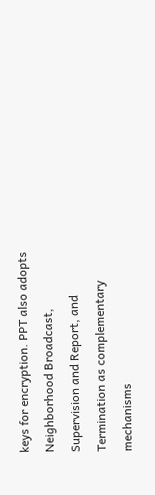keys for encryption. PPT also adopts Neighborhood Broadcast, Supervision and Report, and Termination as complementary mechanisms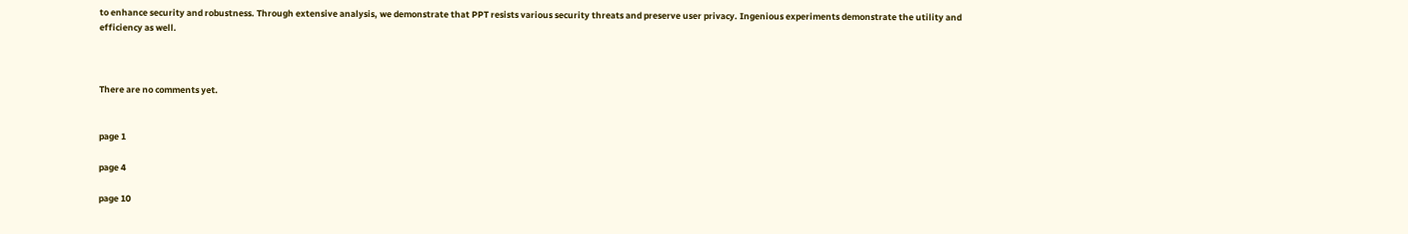to enhance security and robustness. Through extensive analysis, we demonstrate that PPT resists various security threats and preserve user privacy. Ingenious experiments demonstrate the utility and efficiency as well.



There are no comments yet.


page 1

page 4

page 10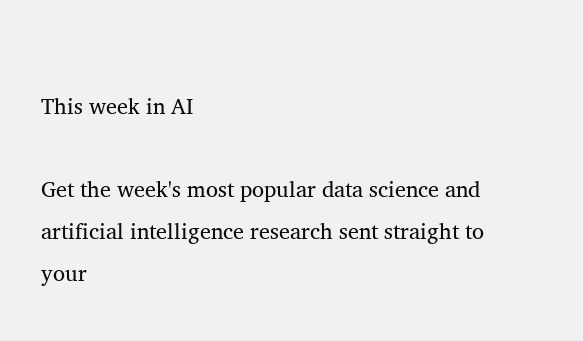This week in AI

Get the week's most popular data science and artificial intelligence research sent straight to your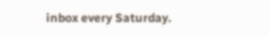inbox every Saturday.